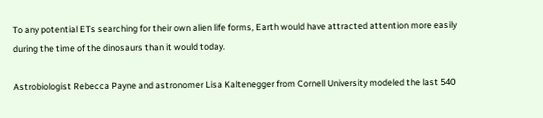To any potential ETs searching for their own alien life forms, Earth would have attracted attention more easily during the time of the dinosaurs than it would today.

Astrobiologist Rebecca Payne and astronomer Lisa Kaltenegger from Cornell University modeled the last 540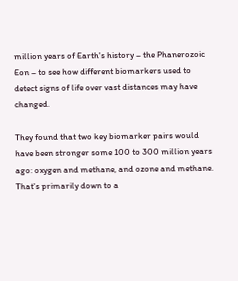million years of Earth's history – the Phanerozoic Eon – to see how different biomarkers used to detect signs of life over vast distances may have changed.

They found that two key biomarker pairs would have been stronger some 100 to 300 million years ago: oxygen and methane, and ozone and methane. That's primarily down to a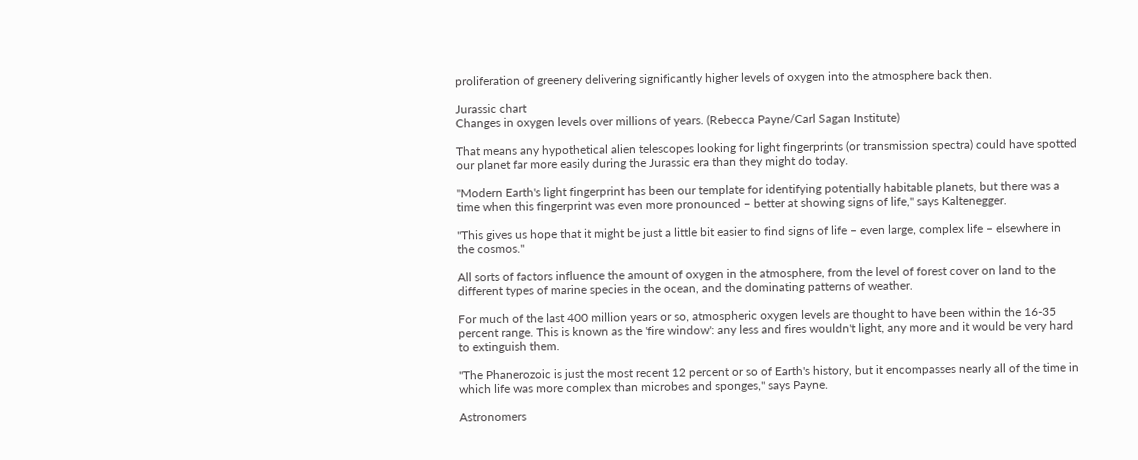proliferation of greenery delivering significantly higher levels of oxygen into the atmosphere back then.

Jurassic chart
Changes in oxygen levels over millions of years. (Rebecca Payne/Carl Sagan Institute)

That means any hypothetical alien telescopes looking for light fingerprints (or transmission spectra) could have spotted our planet far more easily during the Jurassic era than they might do today.

"Modern Earth's light fingerprint has been our template for identifying potentially habitable planets, but there was a time when this fingerprint was even more pronounced – better at showing signs of life," says Kaltenegger.

"This gives us hope that it might be just a little bit easier to find signs of life – even large, complex life – elsewhere in the cosmos."

All sorts of factors influence the amount of oxygen in the atmosphere, from the level of forest cover on land to the different types of marine species in the ocean, and the dominating patterns of weather.

For much of the last 400 million years or so, atmospheric oxygen levels are thought to have been within the 16-35 percent range. This is known as the 'fire window': any less and fires wouldn't light, any more and it would be very hard to extinguish them.

"The Phanerozoic is just the most recent 12 percent or so of Earth's history, but it encompasses nearly all of the time in which life was more complex than microbes and sponges," says Payne.

Astronomers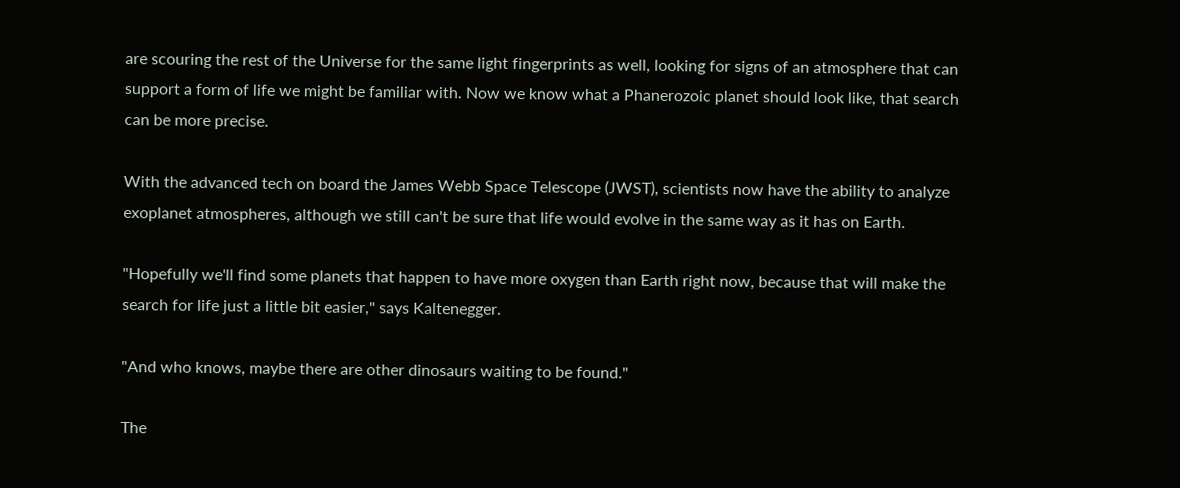are scouring the rest of the Universe for the same light fingerprints as well, looking for signs of an atmosphere that can support a form of life we might be familiar with. Now we know what a Phanerozoic planet should look like, that search can be more precise.

With the advanced tech on board the James Webb Space Telescope (JWST), scientists now have the ability to analyze exoplanet atmospheres, although we still can't be sure that life would evolve in the same way as it has on Earth.

"Hopefully we'll find some planets that happen to have more oxygen than Earth right now, because that will make the search for life just a little bit easier," says Kaltenegger.

"And who knows, maybe there are other dinosaurs waiting to be found."

The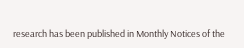research has been published in Monthly Notices of the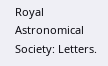Royal Astronomical Society: Letters.